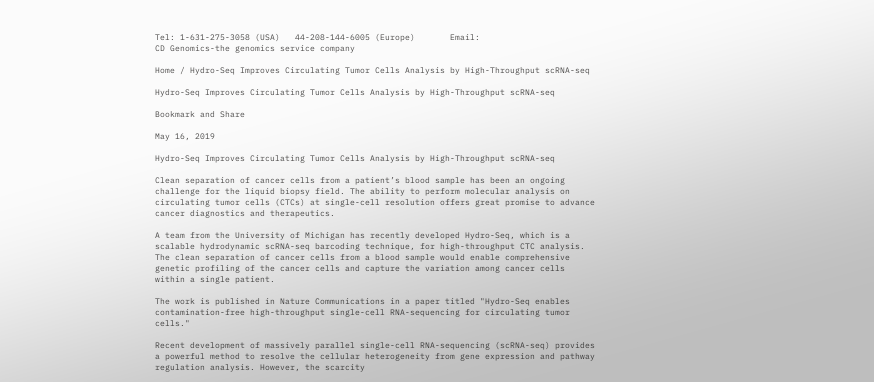Tel: 1-631-275-3058 (USA)   44-208-144-6005 (Europe)       Email:
CD Genomics-the genomics service company

Home / Hydro-Seq Improves Circulating Tumor Cells Analysis by High-Throughput scRNA-seq

Hydro-Seq Improves Circulating Tumor Cells Analysis by High-Throughput scRNA-seq

Bookmark and Share

May 16, 2019

Hydro-Seq Improves Circulating Tumor Cells Analysis by High-Throughput scRNA-seq

Clean separation of cancer cells from a patient’s blood sample has been an ongoing challenge for the liquid biopsy field. The ability to perform molecular analysis on circulating tumor cells (CTCs) at single-cell resolution offers great promise to advance cancer diagnostics and therapeutics.

A team from the University of Michigan has recently developed Hydro-Seq, which is a scalable hydrodynamic scRNA-seq barcoding technique, for high-throughput CTC analysis. The clean separation of cancer cells from a blood sample would enable comprehensive genetic profiling of the cancer cells and capture the variation among cancer cells within a single patient.

The work is published in Nature Communications in a paper titled "Hydro-Seq enables contamination-free high-throughput single-cell RNA-sequencing for circulating tumor cells."

Recent development of massively parallel single-cell RNA-sequencing (scRNA-seq) provides a powerful method to resolve the cellular heterogeneity from gene expression and pathway regulation analysis. However, the scarcity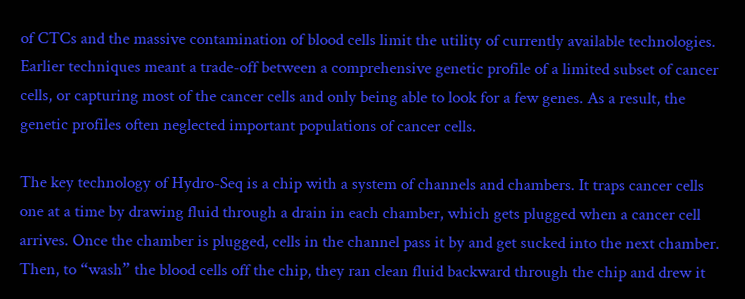of CTCs and the massive contamination of blood cells limit the utility of currently available technologies. Earlier techniques meant a trade-off between a comprehensive genetic profile of a limited subset of cancer cells, or capturing most of the cancer cells and only being able to look for a few genes. As a result, the genetic profiles often neglected important populations of cancer cells.

The key technology of Hydro-Seq is a chip with a system of channels and chambers. It traps cancer cells one at a time by drawing fluid through a drain in each chamber, which gets plugged when a cancer cell arrives. Once the chamber is plugged, cells in the channel pass it by and get sucked into the next chamber. Then, to “wash” the blood cells off the chip, they ran clean fluid backward through the chip and drew it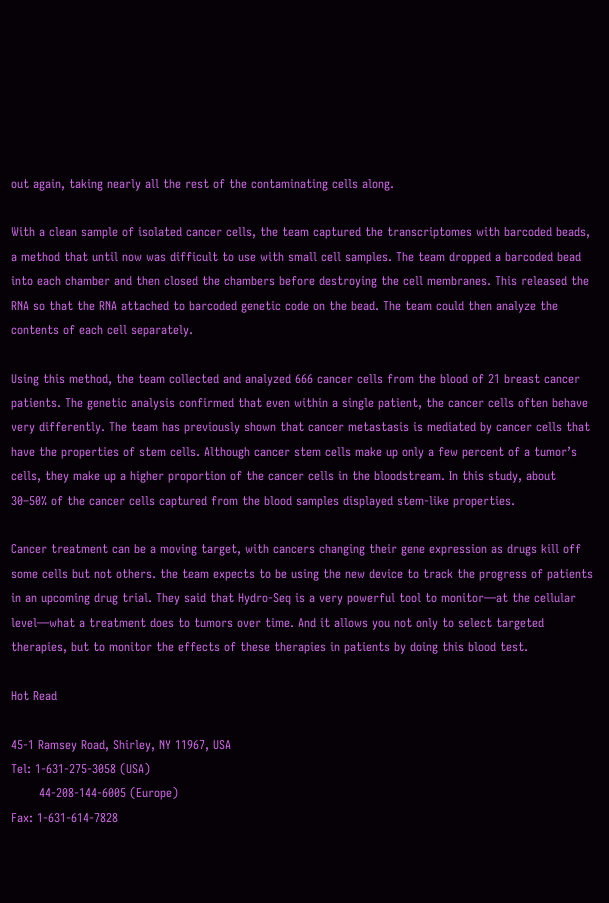out again, taking nearly all the rest of the contaminating cells along.

With a clean sample of isolated cancer cells, the team captured the transcriptomes with barcoded beads, a method that until now was difficult to use with small cell samples. The team dropped a barcoded bead into each chamber and then closed the chambers before destroying the cell membranes. This released the RNA so that the RNA attached to barcoded genetic code on the bead. The team could then analyze the contents of each cell separately.

Using this method, the team collected and analyzed 666 cancer cells from the blood of 21 breast cancer patients. The genetic analysis confirmed that even within a single patient, the cancer cells often behave very differently. The team has previously shown that cancer metastasis is mediated by cancer cells that have the properties of stem cells. Although cancer stem cells make up only a few percent of a tumor’s cells, they make up a higher proportion of the cancer cells in the bloodstream. In this study, about 30–50% of the cancer cells captured from the blood samples displayed stem-like properties.

Cancer treatment can be a moving target, with cancers changing their gene expression as drugs kill off some cells but not others. the team expects to be using the new device to track the progress of patients in an upcoming drug trial. They said that Hydro-Seq is a very powerful tool to monitor—at the cellular level—what a treatment does to tumors over time. And it allows you not only to select targeted therapies, but to monitor the effects of these therapies in patients by doing this blood test.

Hot Read

45-1 Ramsey Road, Shirley, NY 11967, USA
Tel: 1-631-275-3058 (USA)
       44-208-144-6005 (Europe)
Fax: 1-631-614-7828